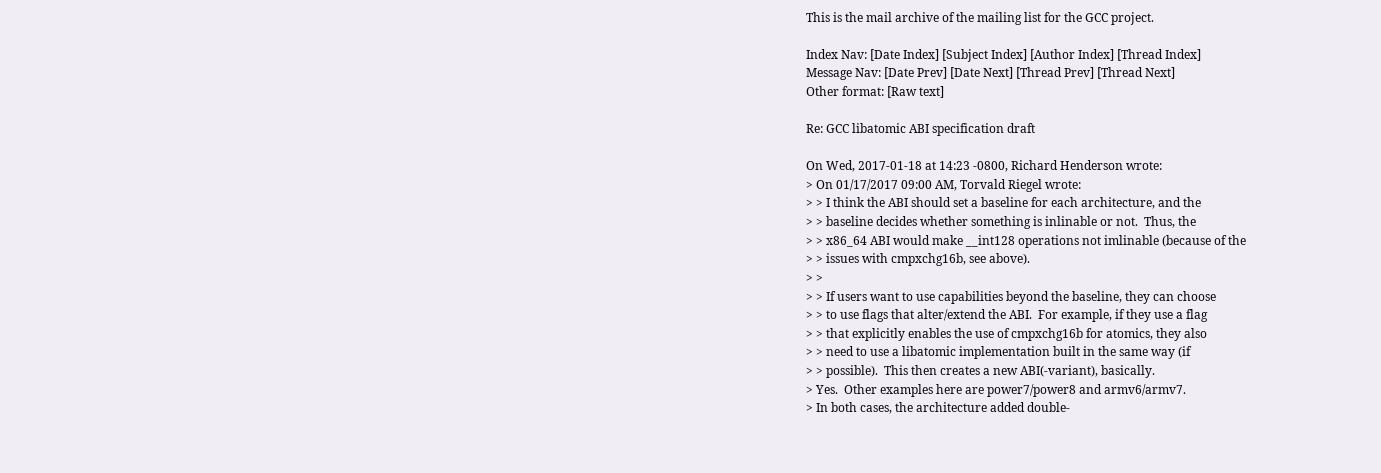This is the mail archive of the mailing list for the GCC project.

Index Nav: [Date Index] [Subject Index] [Author Index] [Thread Index]
Message Nav: [Date Prev] [Date Next] [Thread Prev] [Thread Next]
Other format: [Raw text]

Re: GCC libatomic ABI specification draft

On Wed, 2017-01-18 at 14:23 -0800, Richard Henderson wrote:
> On 01/17/2017 09:00 AM, Torvald Riegel wrote:
> > I think the ABI should set a baseline for each architecture, and the
> > baseline decides whether something is inlinable or not.  Thus, the
> > x86_64 ABI would make __int128 operations not imlinable (because of the
> > issues with cmpxchg16b, see above).
> >
> > If users want to use capabilities beyond the baseline, they can choose
> > to use flags that alter/extend the ABI.  For example, if they use a flag
> > that explicitly enables the use of cmpxchg16b for atomics, they also
> > need to use a libatomic implementation built in the same way (if
> > possible).  This then creates a new ABI(-variant), basically.
> Yes.  Other examples here are power7/power8 and armv6/armv7.
> In both cases, the architecture added double-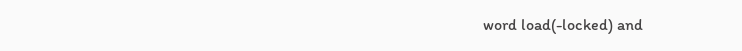word load(-locked) and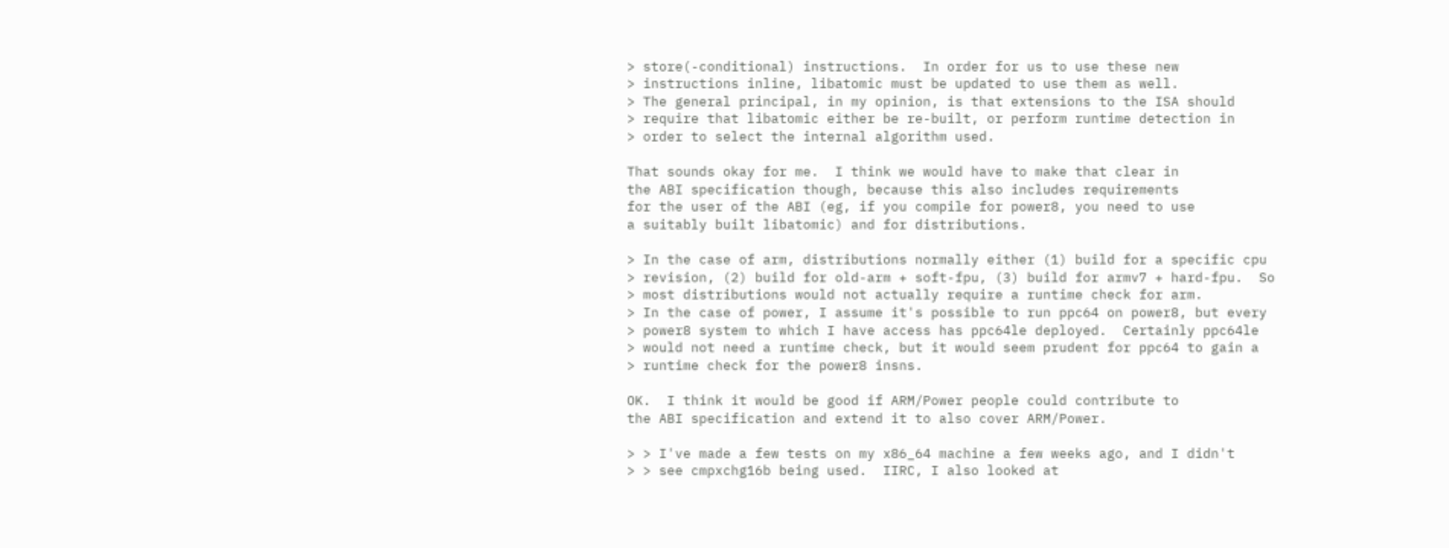> store(-conditional) instructions.  In order for us to use these new
> instructions inline, libatomic must be updated to use them as well.
> The general principal, in my opinion, is that extensions to the ISA should
> require that libatomic either be re-built, or perform runtime detection in
> order to select the internal algorithm used.

That sounds okay for me.  I think we would have to make that clear in
the ABI specification though, because this also includes requirements
for the user of the ABI (eg, if you compile for power8, you need to use
a suitably built libatomic) and for distributions.

> In the case of arm, distributions normally either (1) build for a specific cpu
> revision, (2) build for old-arm + soft-fpu, (3) build for armv7 + hard-fpu.  So
> most distributions would not actually require a runtime check for arm.
> In the case of power, I assume it's possible to run ppc64 on power8, but every
> power8 system to which I have access has ppc64le deployed.  Certainly ppc64le
> would not need a runtime check, but it would seem prudent for ppc64 to gain a
> runtime check for the power8 insns.

OK.  I think it would be good if ARM/Power people could contribute to
the ABI specification and extend it to also cover ARM/Power.

> > I've made a few tests on my x86_64 machine a few weeks ago, and I didn't
> > see cmpxchg16b being used.  IIRC, I also looked at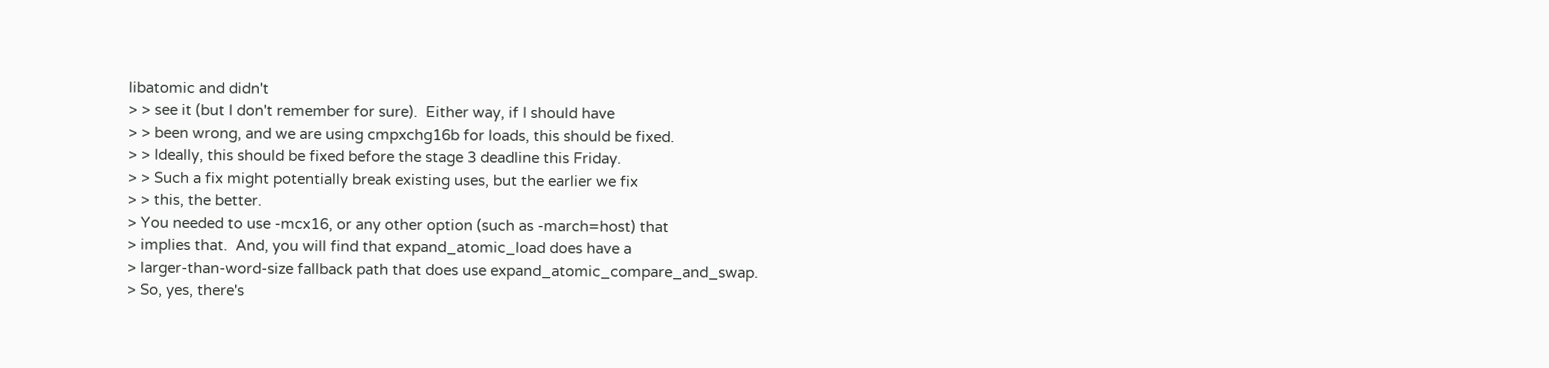libatomic and didn't
> > see it (but I don't remember for sure).  Either way, if I should have
> > been wrong, and we are using cmpxchg16b for loads, this should be fixed.
> > Ideally, this should be fixed before the stage 3 deadline this Friday.
> > Such a fix might potentially break existing uses, but the earlier we fix
> > this, the better.
> You needed to use -mcx16, or any other option (such as -march=host) that
> implies that.  And, you will find that expand_atomic_load does have a
> larger-than-word-size fallback path that does use expand_atomic_compare_and_swap.
> So, yes, there's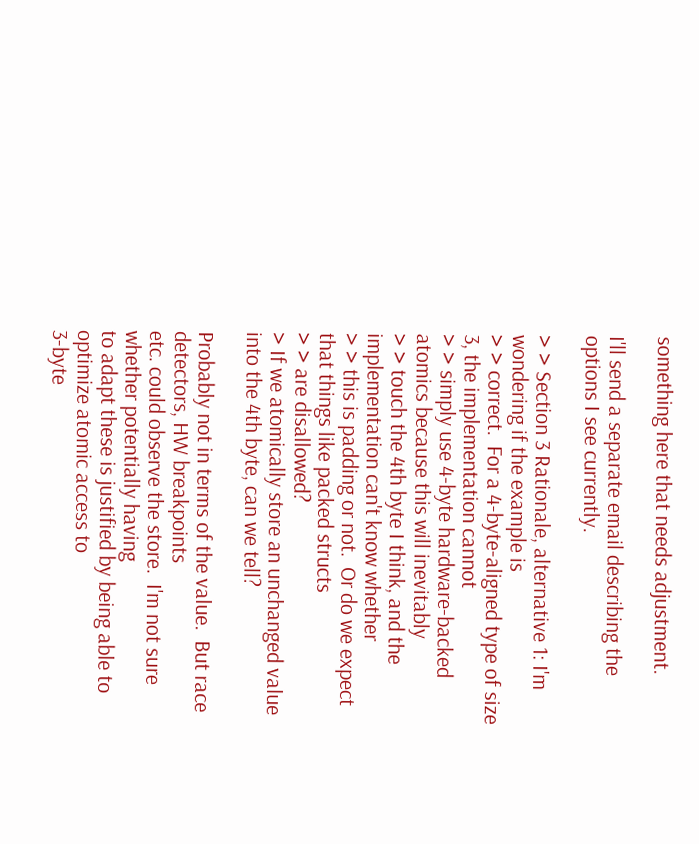something here that needs adjustment.

I'll send a separate email describing the options I see currently.

> > Section 3 Rationale, alternative 1: I'm wondering if the example is
> > correct.  For a 4-byte-aligned type of size 3, the implementation cannot
> > simply use 4-byte hardware-backed atomics because this will inevitably
> > touch the 4th byte I think, and the implementation can't know whether
> > this is padding or not.  Or do we expect that things like packed structs
> > are disallowed?
> If we atomically store an unchanged value into the 4th byte, can we tell?

Probably not in terms of the value.  But race detectors, HW breakpoints
etc. could observe the store.  I'm not sure whether potentially having
to adapt these is justified by being able to optimize atomic access to
3-byte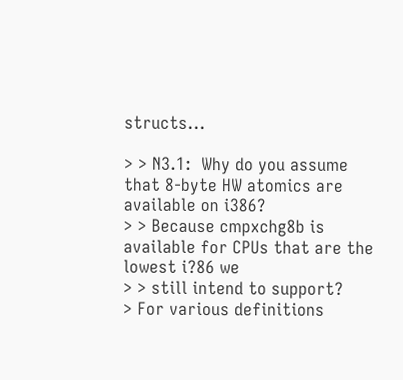structs...

> > N3.1:  Why do you assume that 8-byte HW atomics are available on i386?
> > Because cmpxchg8b is available for CPUs that are the lowest i?86 we
> > still intend to support?
> For various definitions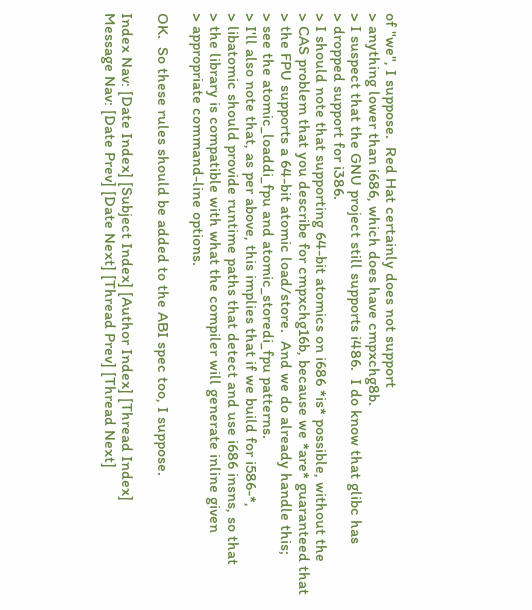of "we", I suppose.  Red Hat certainly does not support
> anything lower than i686, which does have cmpxchg8b.
> I suspect that the GNU project still supports i486.  I do know that glibc has
> dropped support for i386.
> I should note that supporting 64-bit atomics on i686 *is* possible, without the
> CAS problem that you describe for cmpxchg16b, because we *are* guaranteed that
> the FPU supports a 64-bit atomic load/store.  And we do already handle this;
> see the atomic_loaddi_fpu and atomic_storedi_fpu patterns.
> I'll also note that, as per above, this implies that if we build for i586-*,
> libatomic should provide runtime paths that detect and use i686 insns, so that
> the library is compatible with what the compiler will generate inline given
> appropriate command-line options.

OK.  So these rules should be added to the ABI spec too, I suppose.

Index Nav: [Date Index] [Subject Index] [Author Index] [Thread Index]
Message Nav: [Date Prev] [Date Next] [Thread Prev] [Thread Next]